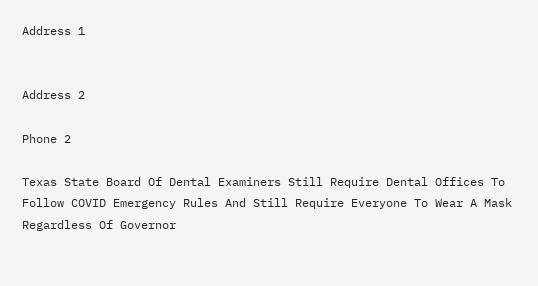Address 1


Address 2

Phone 2

Texas State Board Of Dental Examiners Still Require Dental Offices To Follow COVID Emergency Rules And Still Require Everyone To Wear A Mask Regardless Of Governor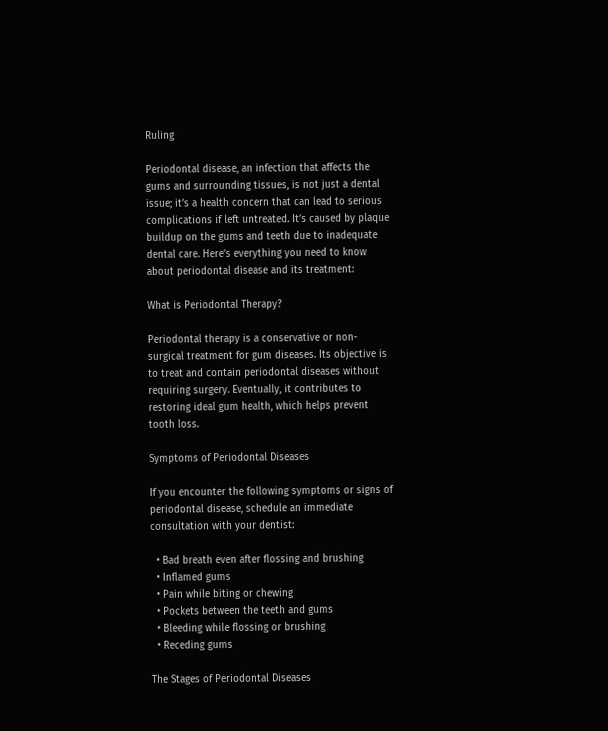Ruling

Periodontal disease, an infection that affects the gums and surrounding tissues, is not just a dental issue; it’s a health concern that can lead to serious complications if left untreated. It’s caused by plaque buildup on the gums and teeth due to inadequate dental care. Here’s everything you need to know about periodontal disease and its treatment:

What is Periodontal Therapy?

Periodontal therapy is a conservative or non-surgical treatment for gum diseases. Its objective is to treat and contain periodontal diseases without requiring surgery. Eventually, it contributes to restoring ideal gum health, which helps prevent tooth loss.

Symptoms of Periodontal Diseases

If you encounter the following symptoms or signs of periodontal disease, schedule an immediate consultation with your dentist:

  • Bad breath even after flossing and brushing
  • Inflamed gums
  • Pain while biting or chewing
  • Pockets between the teeth and gums
  • Bleeding while flossing or brushing
  • Receding gums

The Stages of Periodontal Diseases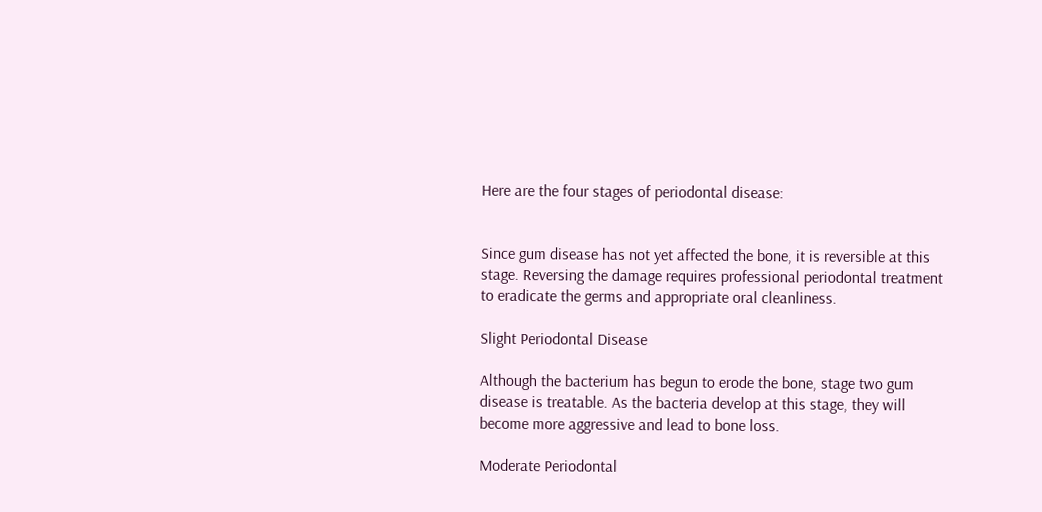Here are the four stages of periodontal disease:


Since gum disease has not yet affected the bone, it is reversible at this stage. Reversing the damage requires professional periodontal treatment to eradicate the germs and appropriate oral cleanliness.

Slight Periodontal Disease

Although the bacterium has begun to erode the bone, stage two gum disease is treatable. As the bacteria develop at this stage, they will become more aggressive and lead to bone loss.

Moderate Periodontal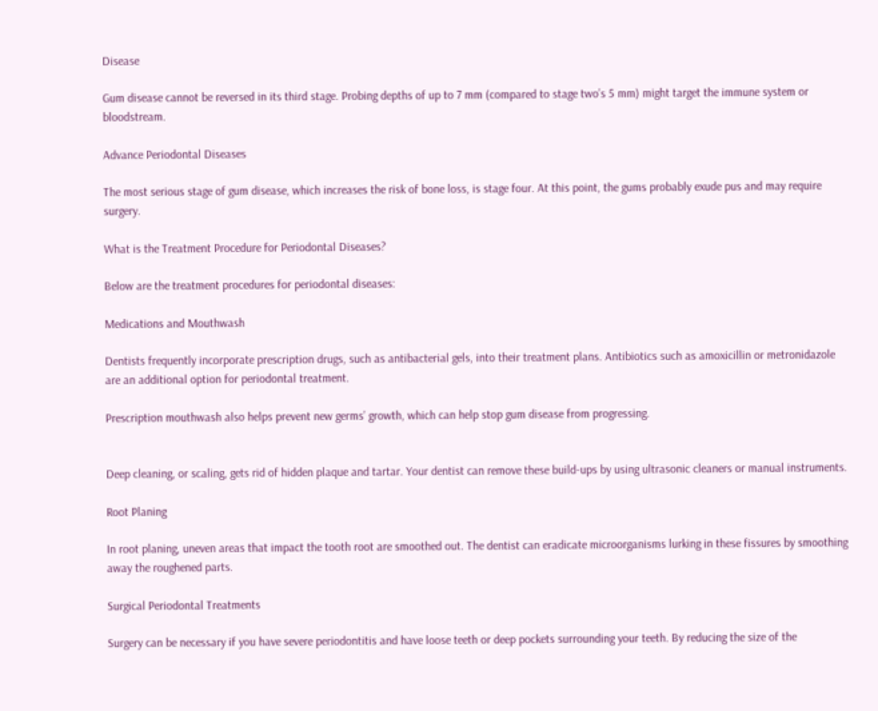Disease

Gum disease cannot be reversed in its third stage. Probing depths of up to 7 mm (compared to stage two’s 5 mm) might target the immune system or bloodstream.

Advance Periodontal Diseases

The most serious stage of gum disease, which increases the risk of bone loss, is stage four. At this point, the gums probably exude pus and may require surgery.

What is the Treatment Procedure for Periodontal Diseases?

Below are the treatment procedures for periodontal diseases:

Medications and Mouthwash

Dentists frequently incorporate prescription drugs, such as antibacterial gels, into their treatment plans. Antibiotics such as amoxicillin or metronidazole are an additional option for periodontal treatment.

Prescription mouthwash also helps prevent new germs’ growth, which can help stop gum disease from progressing.


Deep cleaning, or scaling, gets rid of hidden plaque and tartar. Your dentist can remove these build-ups by using ultrasonic cleaners or manual instruments.

Root Planing

In root planing, uneven areas that impact the tooth root are smoothed out. The dentist can eradicate microorganisms lurking in these fissures by smoothing away the roughened parts.

Surgical Periodontal Treatments

Surgery can be necessary if you have severe periodontitis and have loose teeth or deep pockets surrounding your teeth. By reducing the size of the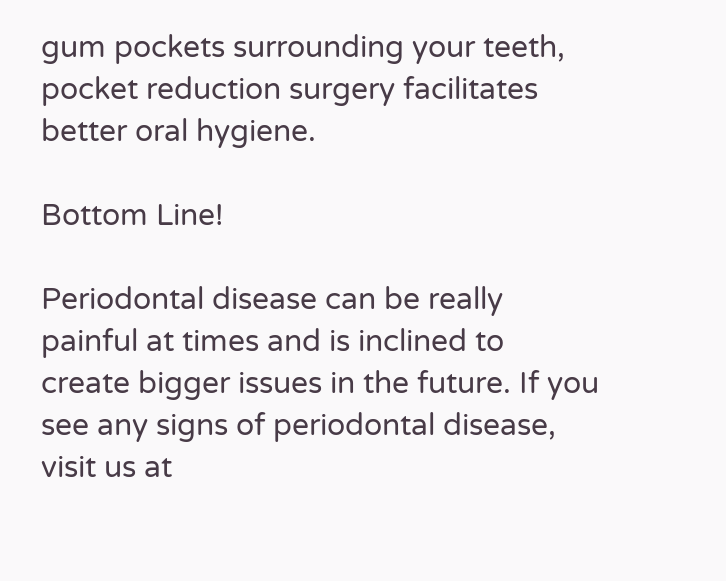gum pockets surrounding your teeth, pocket reduction surgery facilitates better oral hygiene.

Bottom Line!

Periodontal disease can be really painful at times and is inclined to create bigger issues in the future. If you see any signs of periodontal disease, visit us at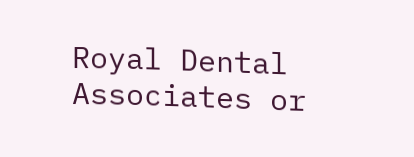Royal Dental Associates or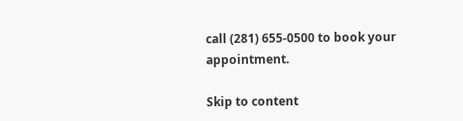call (281) 655-0500 to book your appointment.

Skip to content